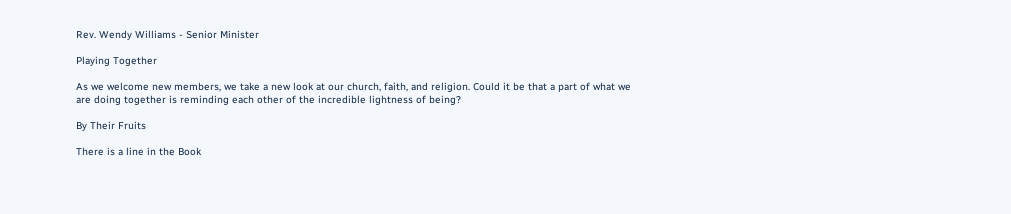Rev. Wendy Williams - Senior Minister

Playing Together

As we welcome new members, we take a new look at our church, faith, and religion. Could it be that a part of what we are doing together is reminding each other of the incredible lightness of being?

By Their Fruits

There is a line in the Book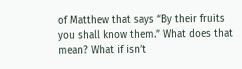of Matthew that says “By their fruits you shall know them.” What does that mean? What if isn’t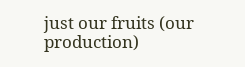just our fruits (our production)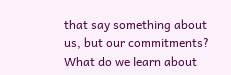that say something about us, but our commitments? What do we learn about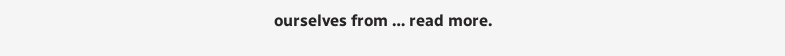ourselves from … read more.